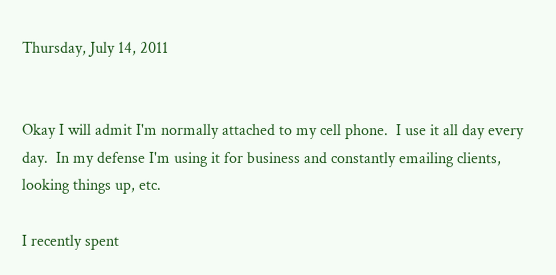Thursday, July 14, 2011


Okay I will admit I'm normally attached to my cell phone.  I use it all day every day.  In my defense I'm using it for business and constantly emailing clients, looking things up, etc.

I recently spent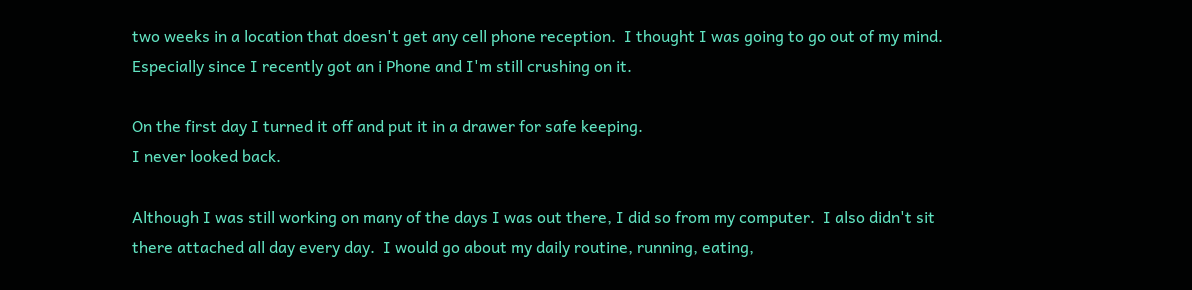two weeks in a location that doesn't get any cell phone reception.  I thought I was going to go out of my mind.  Especially since I recently got an i Phone and I'm still crushing on it.

On the first day I turned it off and put it in a drawer for safe keeping.
I never looked back.

Although I was still working on many of the days I was out there, I did so from my computer.  I also didn't sit there attached all day every day.  I would go about my daily routine, running, eating,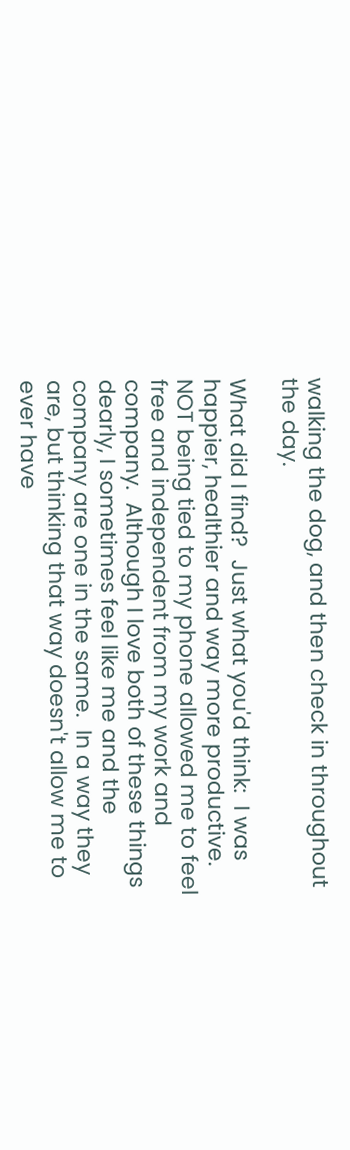walking the dog, and then check in throughout the day.

What did I find?  Just what you'd think:  I was happier, healthier and way more productive.  NOT being tied to my phone allowed me to feel free and independent from my work and company.  Although I love both of these things dearly, I sometimes feel like me and the company are one in the same.  In a way they are, but thinking that way doesn't allow me to ever have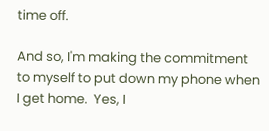time off.

And so, I'm making the commitment to myself to put down my phone when I get home.  Yes, I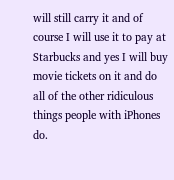will still carry it and of course I will use it to pay at Starbucks and yes I will buy movie tickets on it and do all of the other ridiculous things people with iPhones do.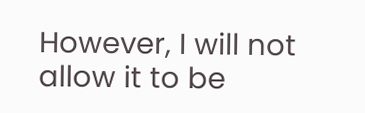However, I will not allow it to be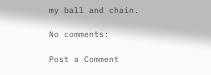my ball and chain.

No comments:

Post a Comment